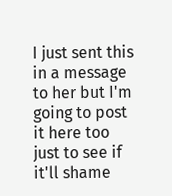I just sent this in a message to her but I'm going to post it here too just to see if it'll shame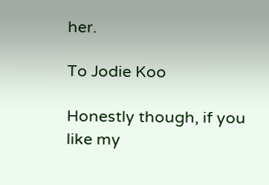her.

To Jodie Koo

Honestly though, if you like my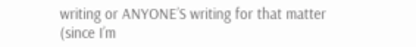writing or ANYONE’S writing for that matter (since I’m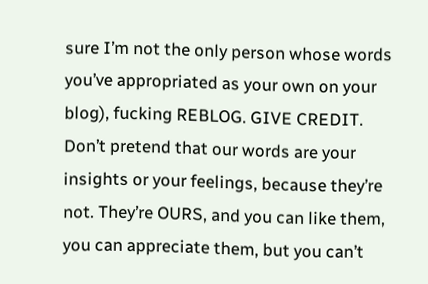sure I’m not the only person whose words you’ve appropriated as your own on your blog), fucking REBLOG. GIVE CREDIT. Don’t pretend that our words are your insights or your feelings, because they’re not. They’re OURS, and you can like them, you can appreciate them, but you can’t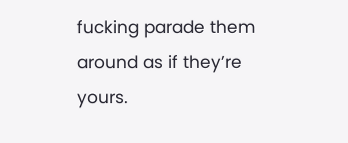fucking parade them around as if they’re yours.